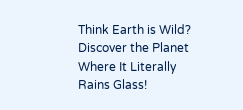Think Earth is Wild? Discover the Planet Where It Literally Rains Glass!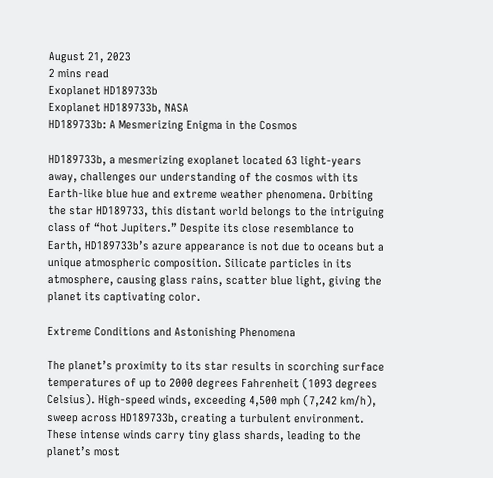August 21, 2023
2 mins read
Exoplanet HD189733b
Exoplanet HD189733b, NASA
HD189733b: A Mesmerizing Enigma in the Cosmos

HD189733b, a mesmerizing exoplanet located 63 light-years away, challenges our understanding of the cosmos with its Earth-like blue hue and extreme weather phenomena. Orbiting the star HD189733, this distant world belongs to the intriguing class of “hot Jupiters.” Despite its close resemblance to Earth, HD189733b’s azure appearance is not due to oceans but a unique atmospheric composition. Silicate particles in its atmosphere, causing glass rains, scatter blue light, giving the planet its captivating color.

Extreme Conditions and Astonishing Phenomena

The planet’s proximity to its star results in scorching surface temperatures of up to 2000 degrees Fahrenheit (1093 degrees Celsius). High-speed winds, exceeding 4,500 mph (7,242 km/h), sweep across HD189733b, creating a turbulent environment. These intense winds carry tiny glass shards, leading to the planet’s most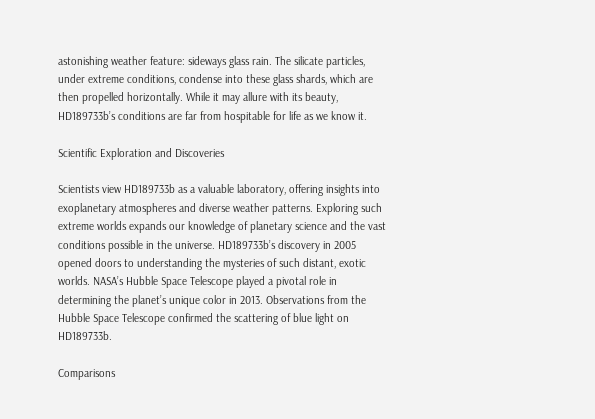astonishing weather feature: sideways glass rain. The silicate particles, under extreme conditions, condense into these glass shards, which are then propelled horizontally. While it may allure with its beauty, HD189733b’s conditions are far from hospitable for life as we know it.

Scientific Exploration and Discoveries

Scientists view HD189733b as a valuable laboratory, offering insights into exoplanetary atmospheres and diverse weather patterns. Exploring such extreme worlds expands our knowledge of planetary science and the vast conditions possible in the universe. HD189733b’s discovery in 2005 opened doors to understanding the mysteries of such distant, exotic worlds. NASA’s Hubble Space Telescope played a pivotal role in determining the planet’s unique color in 2013. Observations from the Hubble Space Telescope confirmed the scattering of blue light on HD189733b.

Comparisons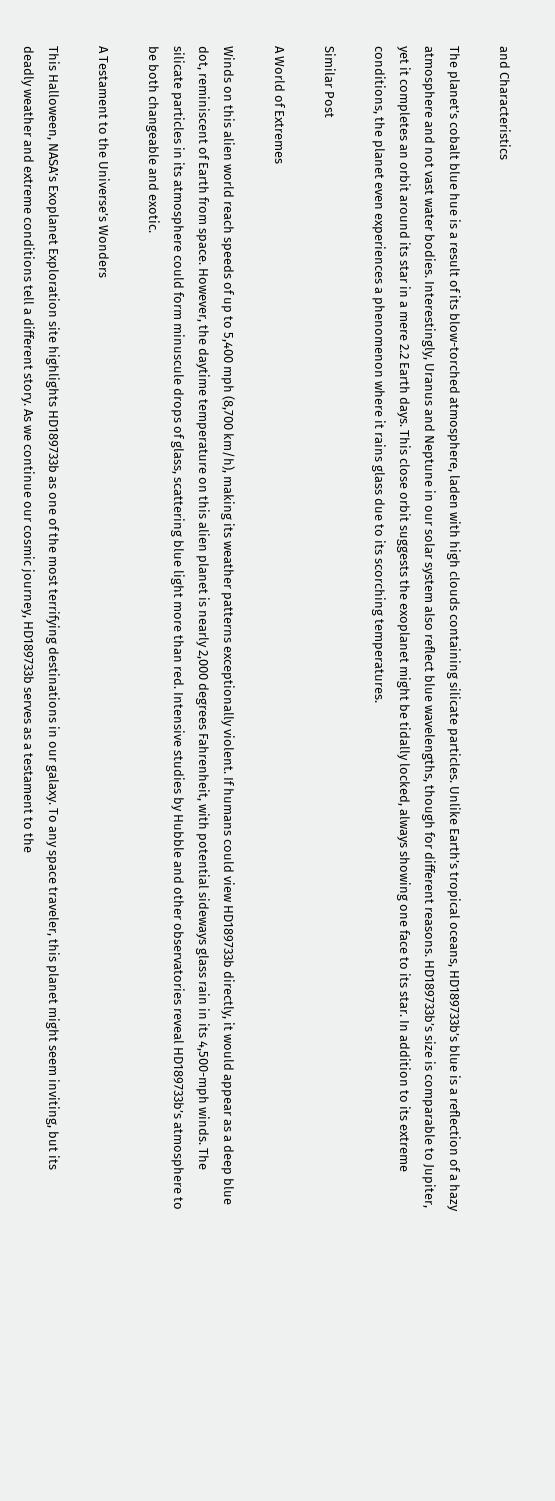and Characteristics

The planet’s cobalt blue hue is a result of its blow-torched atmosphere, laden with high clouds containing silicate particles. Unlike Earth’s tropical oceans, HD189733b’s blue is a reflection of a hazy atmosphere and not vast water bodies. Interestingly, Uranus and Neptune in our solar system also reflect blue wavelengths, though for different reasons. HD189733b’s size is comparable to Jupiter, yet it completes an orbit around its star in a mere 2.2 Earth days. This close orbit suggests the exoplanet might be tidally locked, always showing one face to its star. In addition to its extreme conditions, the planet even experiences a phenomenon where it rains glass due to its scorching temperatures.

Similar Post

A World of Extremes

Winds on this alien world reach speeds of up to 5,400 mph (8,700 km/h), making its weather patterns exceptionally violent. If humans could view HD189733b directly, it would appear as a deep blue dot, reminiscent of Earth from space. However, the daytime temperature on this alien planet is nearly 2,000 degrees Fahrenheit, with potential sideways glass rain in its 4,500-mph winds. The silicate particles in its atmosphere could form minuscule drops of glass, scattering blue light more than red. Intensive studies by Hubble and other observatories reveal HD189733b’s atmosphere to be both changeable and exotic.

A Testament to the Universe’s Wonders

This Halloween, NASA’s Exoplanet Exploration site highlights HD189733b as one of the most terrifying destinations in our galaxy. To any space traveler, this planet might seem inviting, but its deadly weather and extreme conditions tell a different story. As we continue our cosmic journey, HD189733b serves as a testament to the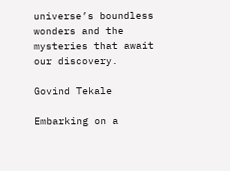universe’s boundless wonders and the mysteries that await our discovery.

Govind Tekale

Embarking on a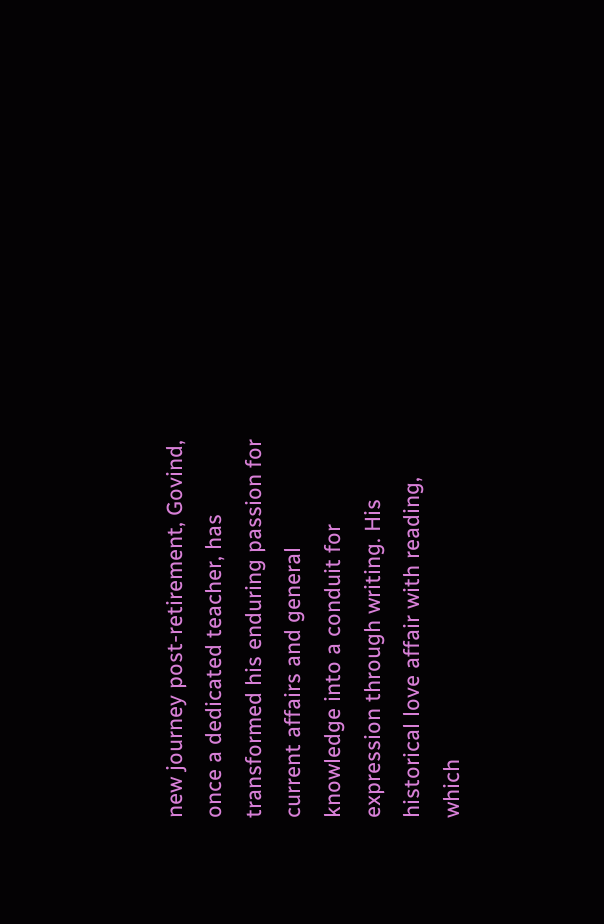new journey post-retirement, Govind, once a dedicated teacher, has transformed his enduring passion for current affairs and general knowledge into a conduit for expression through writing. His historical love affair with reading, which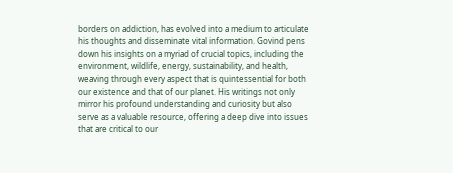borders on addiction, has evolved into a medium to articulate his thoughts and disseminate vital information. Govind pens down his insights on a myriad of crucial topics, including the environment, wildlife, energy, sustainability, and health, weaving through every aspect that is quintessential for both our existence and that of our planet. His writings not only mirror his profound understanding and curiosity but also serve as a valuable resource, offering a deep dive into issues that are critical to our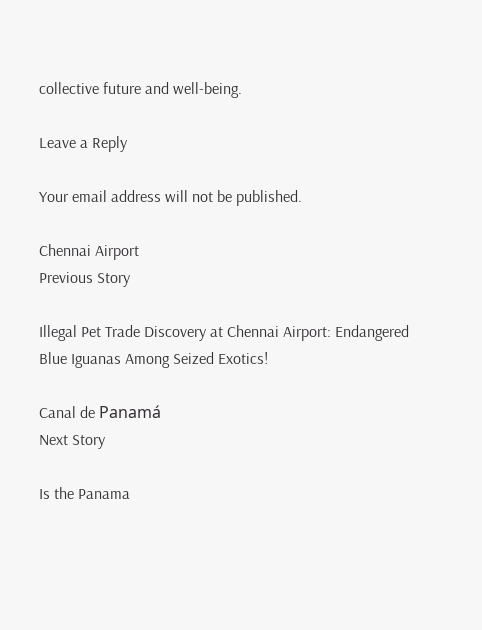collective future and well-being.

Leave a Reply

Your email address will not be published.

Chennai Airport
Previous Story

Illegal Pet Trade Discovery at Chennai Airport: Endangered Blue Iguanas Among Seized Exotics!

Canal de Panamá
Next Story

Is the Panama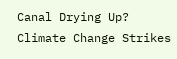Canal Drying Up? Climate Change Strikes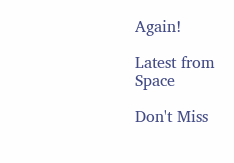Again!

Latest from Space

Don't Miss